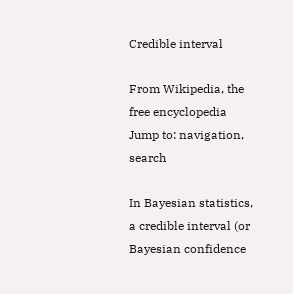Credible interval

From Wikipedia, the free encyclopedia
Jump to: navigation, search

In Bayesian statistics, a credible interval (or Bayesian confidence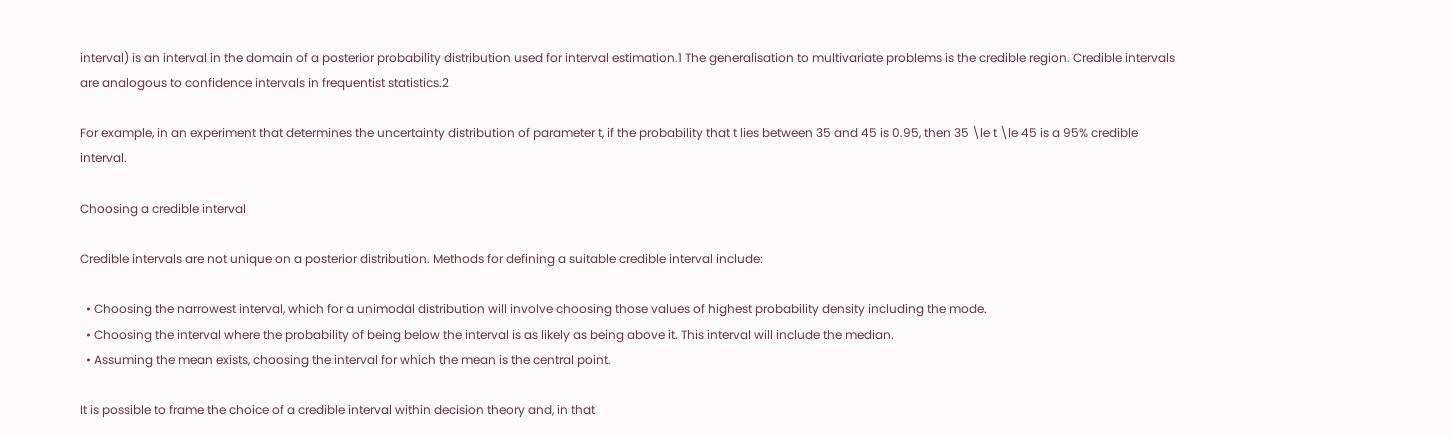interval) is an interval in the domain of a posterior probability distribution used for interval estimation.1 The generalisation to multivariate problems is the credible region. Credible intervals are analogous to confidence intervals in frequentist statistics.2

For example, in an experiment that determines the uncertainty distribution of parameter t, if the probability that t lies between 35 and 45 is 0.95, then 35 \le t \le 45 is a 95% credible interval.

Choosing a credible interval

Credible intervals are not unique on a posterior distribution. Methods for defining a suitable credible interval include:

  • Choosing the narrowest interval, which for a unimodal distribution will involve choosing those values of highest probability density including the mode.
  • Choosing the interval where the probability of being below the interval is as likely as being above it. This interval will include the median.
  • Assuming the mean exists, choosing the interval for which the mean is the central point.

It is possible to frame the choice of a credible interval within decision theory and, in that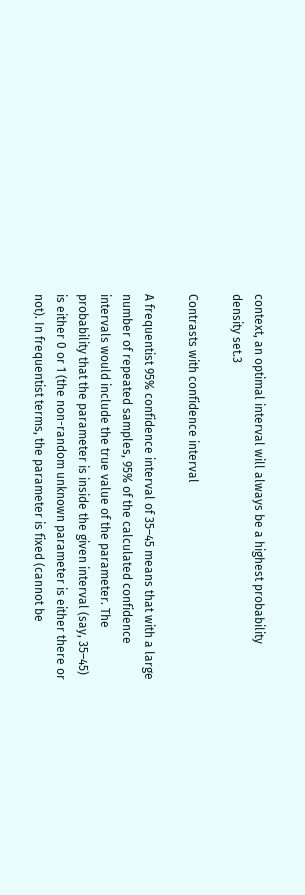context, an optimal interval will always be a highest probability density set.3

Contrasts with confidence interval

A frequentist 95% confidence interval of 35–45 means that with a large number of repeated samples, 95% of the calculated confidence intervals would include the true value of the parameter. The probability that the parameter is inside the given interval (say, 35–45) is either 0 or 1 (the non-random unknown parameter is either there or not). In frequentist terms, the parameter is fixed (cannot be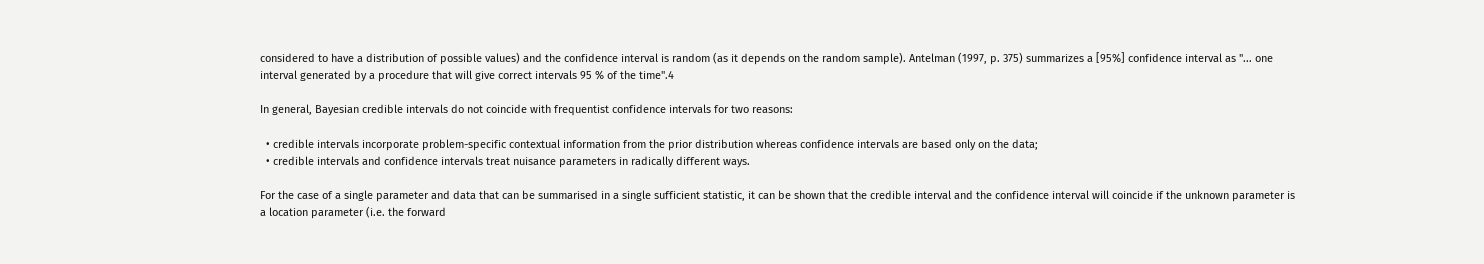considered to have a distribution of possible values) and the confidence interval is random (as it depends on the random sample). Antelman (1997, p. 375) summarizes a [95%] confidence interval as "... one interval generated by a procedure that will give correct intervals 95 % of the time".4

In general, Bayesian credible intervals do not coincide with frequentist confidence intervals for two reasons:

  • credible intervals incorporate problem-specific contextual information from the prior distribution whereas confidence intervals are based only on the data;
  • credible intervals and confidence intervals treat nuisance parameters in radically different ways.

For the case of a single parameter and data that can be summarised in a single sufficient statistic, it can be shown that the credible interval and the confidence interval will coincide if the unknown parameter is a location parameter (i.e. the forward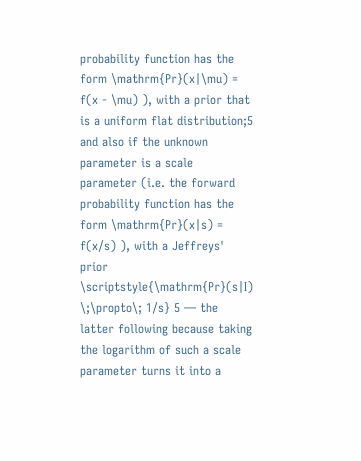probability function has the form \mathrm{Pr}(x|\mu) = f(x - \mu) ), with a prior that is a uniform flat distribution;5 and also if the unknown parameter is a scale parameter (i.e. the forward probability function has the form \mathrm{Pr}(x|s) = f(x/s) ), with a Jeffreys' prior \scriptstyle{\mathrm{Pr}(s|I) \;\propto\; 1/s} 5 — the latter following because taking the logarithm of such a scale parameter turns it into a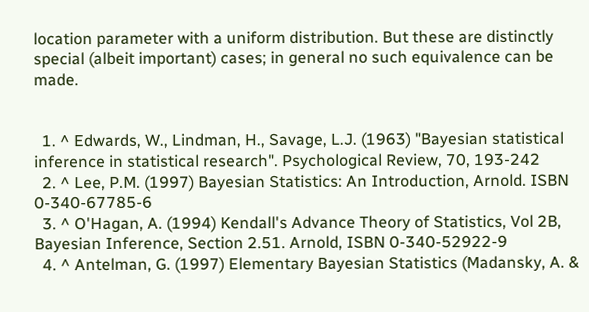location parameter with a uniform distribution. But these are distinctly special (albeit important) cases; in general no such equivalence can be made.


  1. ^ Edwards, W., Lindman, H., Savage, L.J. (1963) "Bayesian statistical inference in statistical research". Psychological Review, 70, 193-242
  2. ^ Lee, P.M. (1997) Bayesian Statistics: An Introduction, Arnold. ISBN 0-340-67785-6
  3. ^ O'Hagan, A. (1994) Kendall's Advance Theory of Statistics, Vol 2B, Bayesian Inference, Section 2.51. Arnold, ISBN 0-340-52922-9
  4. ^ Antelman, G. (1997) Elementary Bayesian Statistics (Madansky, A. &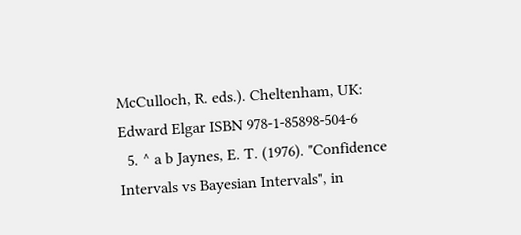McCulloch, R. eds.). Cheltenham, UK: Edward Elgar ISBN 978-1-85898-504-6
  5. ^ a b Jaynes, E. T. (1976). "Confidence Intervals vs Bayesian Intervals", in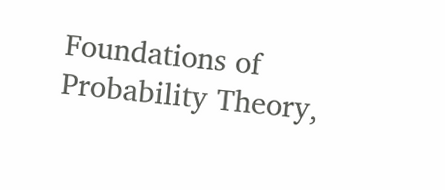Foundations of Probability Theory,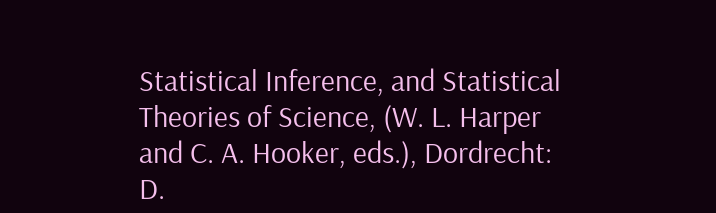Statistical Inference, and Statistical Theories of Science, (W. L. Harper and C. A. Hooker, eds.), Dordrecht: D.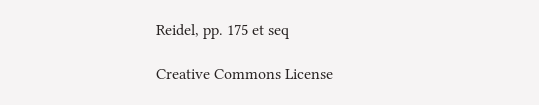Reidel, pp. 175 et seq

Creative Commons License